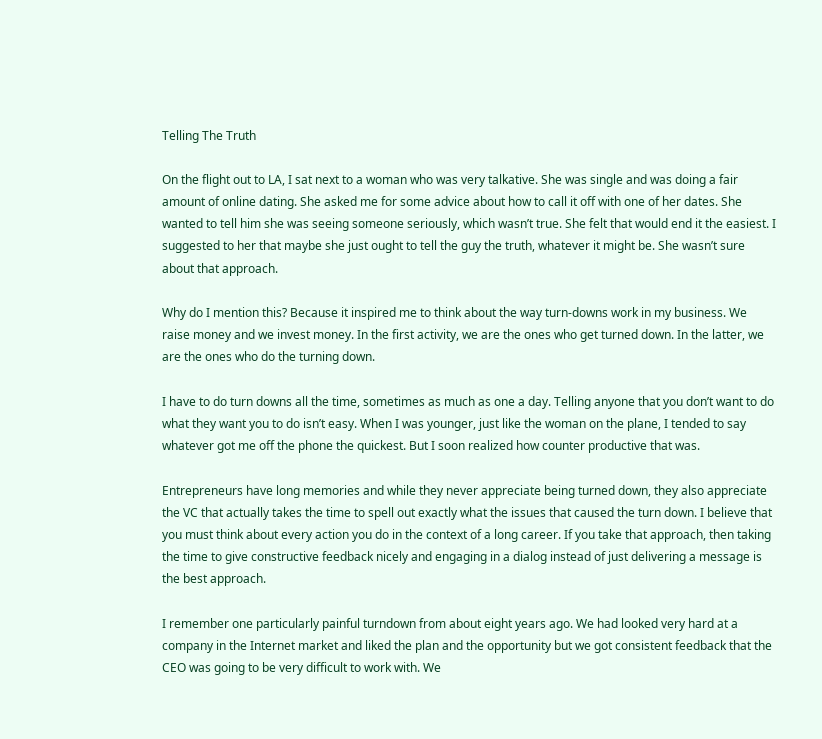Telling The Truth

On the flight out to LA, I sat next to a woman who was very talkative. She was single and was doing a fair amount of online dating. She asked me for some advice about how to call it off with one of her dates. She wanted to tell him she was seeing someone seriously, which wasn’t true. She felt that would end it the easiest. I suggested to her that maybe she just ought to tell the guy the truth, whatever it might be. She wasn’t sure about that approach.

Why do I mention this? Because it inspired me to think about the way turn-downs work in my business. We raise money and we invest money. In the first activity, we are the ones who get turned down. In the latter, we are the ones who do the turning down.

I have to do turn downs all the time, sometimes as much as one a day. Telling anyone that you don’t want to do what they want you to do isn’t easy. When I was younger, just like the woman on the plane, I tended to say whatever got me off the phone the quickest. But I soon realized how counter productive that was.

Entrepreneurs have long memories and while they never appreciate being turned down, they also appreciate the VC that actually takes the time to spell out exactly what the issues that caused the turn down. I believe that you must think about every action you do in the context of a long career. If you take that approach, then taking the time to give constructive feedback nicely and engaging in a dialog instead of just delivering a message is the best approach.

I remember one particularly painful turndown from about eight years ago. We had looked very hard at a company in the Internet market and liked the plan and the opportunity but we got consistent feedback that the CEO was going to be very difficult to work with. We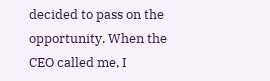decided to pass on the opportunity. When the CEO called me, I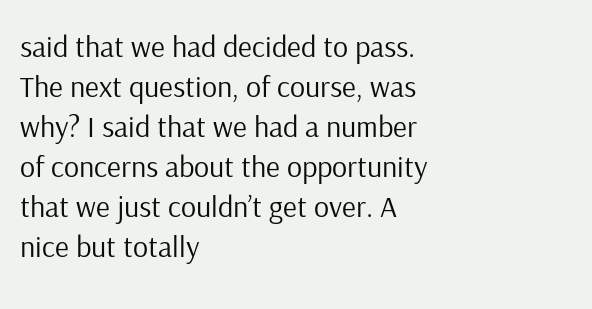said that we had decided to pass. The next question, of course, was why? I said that we had a number of concerns about the opportunity that we just couldn’t get over. A nice but totally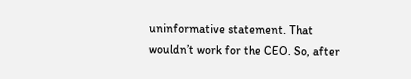uninformative statement. That wouldn’t work for the CEO. So, after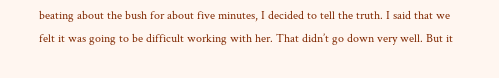beating about the bush for about five minutes, I decided to tell the truth. I said that we felt it was going to be difficult working with her. That didn’t go down very well. But it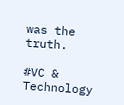was the truth.

#VC & Technology